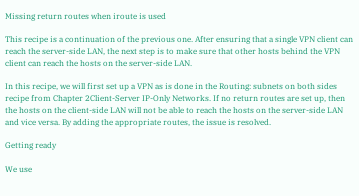Missing return routes when iroute is used

This recipe is a continuation of the previous one. After ensuring that a single VPN client can reach the server-side LAN, the next step is to make sure that other hosts behind the VPN client can reach the hosts on the server-side LAN.

In this recipe, we will first set up a VPN as is done in the Routing: subnets on both sides recipe from Chapter 2Client-Server IP-Only Networks. If no return routes are set up, then the hosts on the client-side LAN will not be able to reach the hosts on the server-side LAN and vice versa. By adding the appropriate routes, the issue is resolved.

Getting ready

We use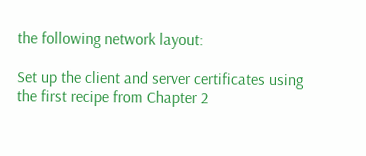the following network layout:

Set up the client and server certificates using the first recipe from Chapter 2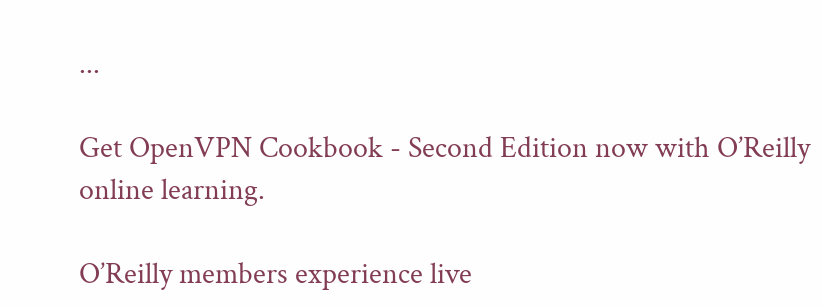...

Get OpenVPN Cookbook - Second Edition now with O’Reilly online learning.

O’Reilly members experience live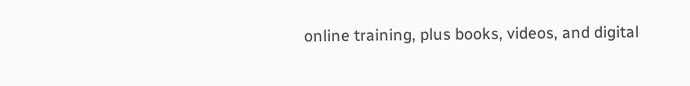online training, plus books, videos, and digital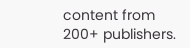content from 200+ publishers.